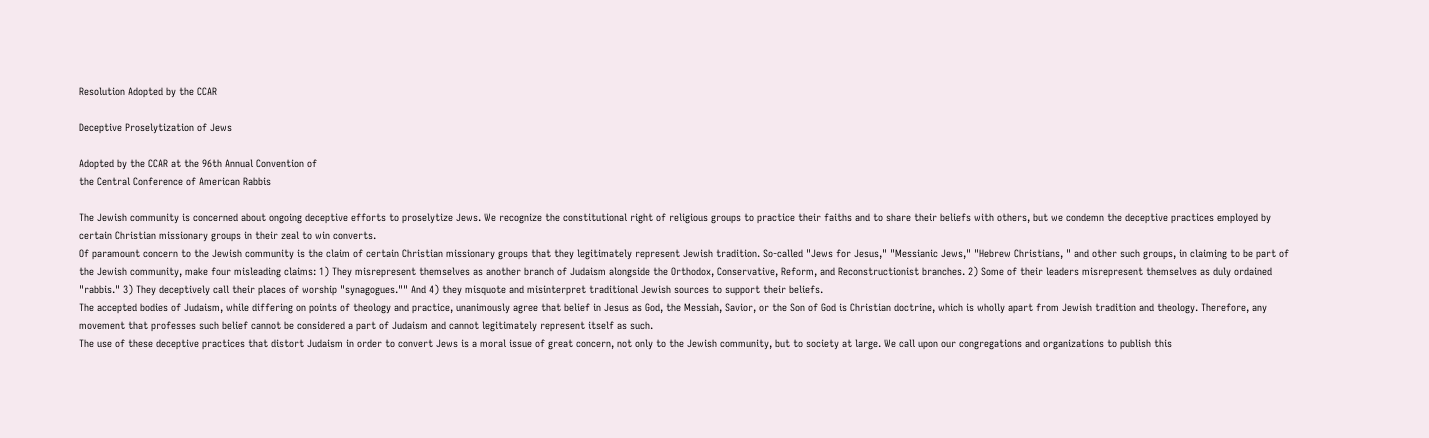Resolution Adopted by the CCAR

Deceptive Proselytization of Jews

Adopted by the CCAR at the 96th Annual Convention of
the Central Conference of American Rabbis

The Jewish community is concerned about ongoing deceptive efforts to proselytize Jews. We recognize the constitutional right of religious groups to practice their faiths and to share their beliefs with others, but we condemn the deceptive practices employed by certain Christian missionary groups in their zeal to win converts.
Of paramount concern to the Jewish community is the claim of certain Christian missionary groups that they legitimately represent Jewish tradition. So-called "Jews for Jesus," "Messianic Jews," "Hebrew Christians, " and other such groups, in claiming to be part of the Jewish community, make four misleading claims: 1) They misrepresent themselves as another branch of Judaism alongside the Orthodox, Conservative, Reform, and Reconstructionist branches. 2) Some of their leaders misrepresent themselves as duly ordained "rabbis." 3) They deceptively call their places of worship "synagogues."" And 4) they misquote and misinterpret traditional Jewish sources to support their beliefs.
The accepted bodies of Judaism, while differing on points of theology and practice, unanimously agree that belief in Jesus as God, the Messiah, Savior, or the Son of God is Christian doctrine, which is wholly apart from Jewish tradition and theology. Therefore, any movement that professes such belief cannot be considered a part of Judaism and cannot legitimately represent itself as such.
The use of these deceptive practices that distort Judaism in order to convert Jews is a moral issue of great concern, not only to the Jewish community, but to society at large. We call upon our congregations and organizations to publish this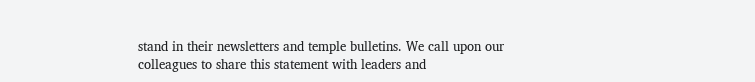stand in their newsletters and temple bulletins. We call upon our colleagues to share this statement with leaders and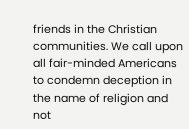friends in the Christian communities. We call upon all fair-minded Americans to condemn deception in the name of religion and not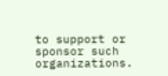to support or sponsor such organizations.